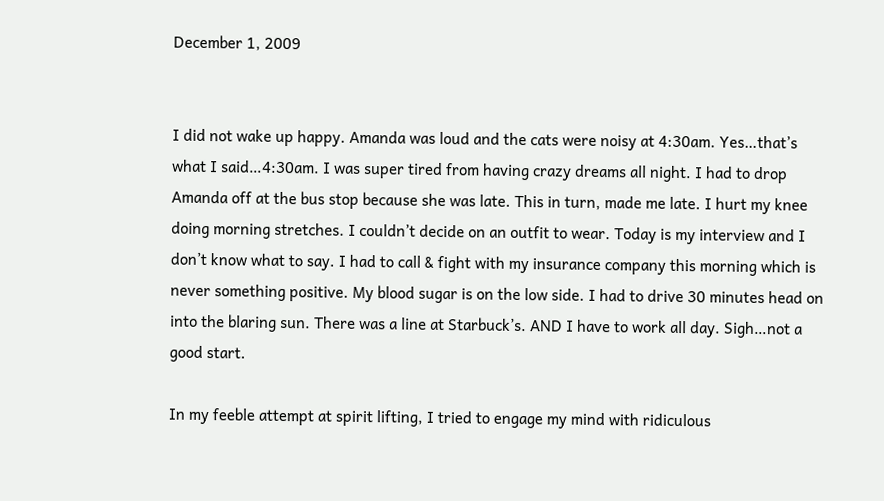December 1, 2009


I did not wake up happy. Amanda was loud and the cats were noisy at 4:30am. Yes…that’s what I said…4:30am. I was super tired from having crazy dreams all night. I had to drop Amanda off at the bus stop because she was late. This in turn, made me late. I hurt my knee doing morning stretches. I couldn’t decide on an outfit to wear. Today is my interview and I don’t know what to say. I had to call & fight with my insurance company this morning which is never something positive. My blood sugar is on the low side. I had to drive 30 minutes head on into the blaring sun. There was a line at Starbuck’s. AND I have to work all day. Sigh…not a good start.

In my feeble attempt at spirit lifting, I tried to engage my mind with ridiculous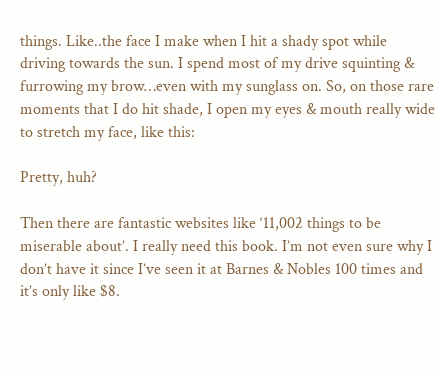things. Like..the face I make when I hit a shady spot while driving towards the sun. I spend most of my drive squinting & furrowing my brow…even with my sunglass on. So, on those rare moments that I do hit shade, I open my eyes & mouth really wide to stretch my face, like this:

Pretty, huh?

Then there are fantastic websites like ‘11,002 things to be miserable about’. I really need this book. I’m not even sure why I don’t have it since I’ve seen it at Barnes & Nobles 100 times and it’s only like $8.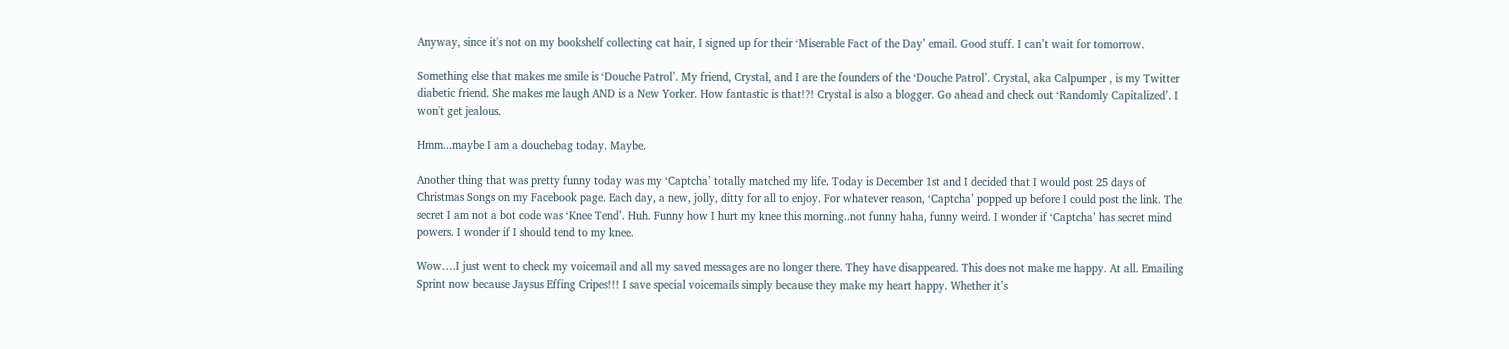Anyway, since it's not on my bookshelf collecting cat hair, I signed up for their ‘Miserable Fact of the Day’ email. Good stuff. I can’t wait for tomorrow.

Something else that makes me smile is ‘Douche Patrol’. My friend, Crystal, and I are the founders of the ‘Douche Patrol’. Crystal, aka Calpumper , is my Twitter diabetic friend. She makes me laugh AND is a New Yorker. How fantastic is that!?! Crystal is also a blogger. Go ahead and check out ‘Randomly Capitalized’. I won't get jealous.

Hmm...maybe I am a douchebag today. Maybe.

Another thing that was pretty funny today was my ‘Captcha’ totally matched my life. Today is December 1st and I decided that I would post 25 days of Christmas Songs on my Facebook page. Each day, a new, jolly, ditty for all to enjoy. For whatever reason, ‘Captcha’ popped up before I could post the link. The secret I am not a bot code was ‘Knee Tend’. Huh. Funny how I hurt my knee this morning..not funny haha, funny weird. I wonder if ‘Captcha’ has secret mind powers. I wonder if I should tend to my knee.

Wow….I just went to check my voicemail and all my saved messages are no longer there. They have disappeared. This does not make me happy. At all. Emailing Sprint now because Jaysus Effing Cripes!!! I save special voicemails simply because they make my heart happy. Whether it’s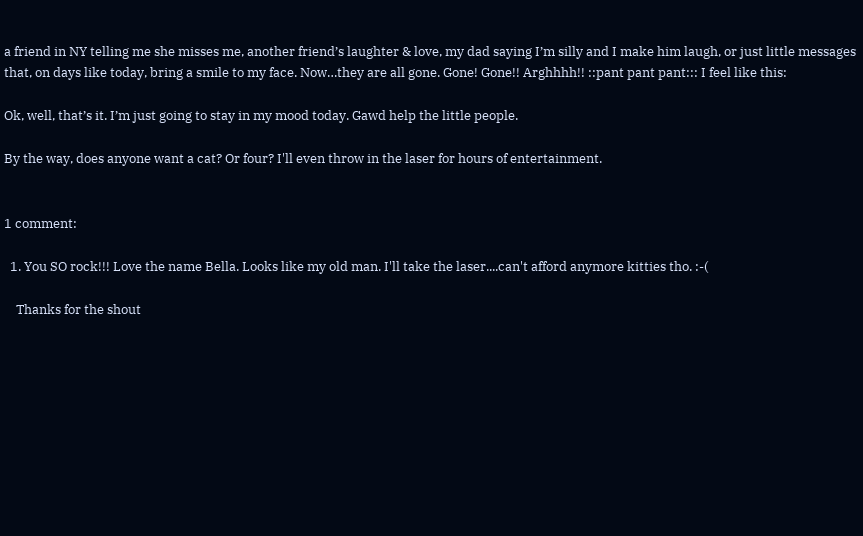a friend in NY telling me she misses me, another friend’s laughter & love, my dad saying I’m silly and I make him laugh, or just little messages that, on days like today, bring a smile to my face. Now…they are all gone. Gone! Gone!! Arghhhh!! ::pant pant pant::: I feel like this:

Ok, well, that’s it. I’m just going to stay in my mood today. Gawd help the little people.

By the way, does anyone want a cat? Or four? I'll even throw in the laser for hours of entertainment.


1 comment:

  1. You SO rock!!! Love the name Bella. Looks like my old man. I'll take the laser....can't afford anymore kitties tho. :-(

    Thanks for the shout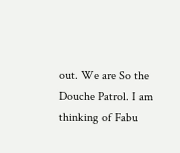out. We are So the Douche Patrol. I am thinking of Fabu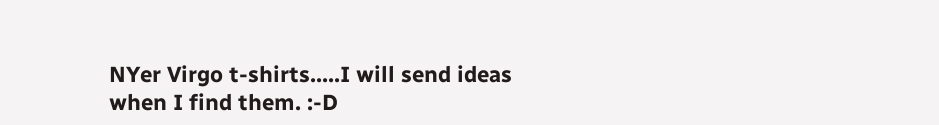NYer Virgo t-shirts.....I will send ideas when I find them. :-D